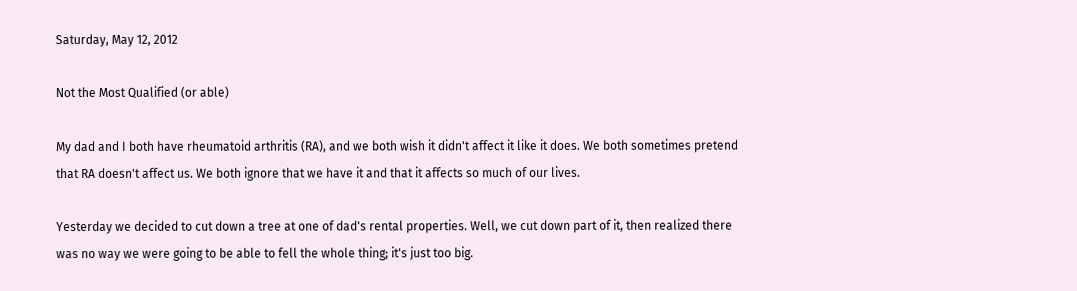Saturday, May 12, 2012

Not the Most Qualified (or able)

My dad and I both have rheumatoid arthritis (RA), and we both wish it didn't affect it like it does. We both sometimes pretend that RA doesn't affect us. We both ignore that we have it and that it affects so much of our lives.

Yesterday we decided to cut down a tree at one of dad's rental properties. Well, we cut down part of it, then realized there was no way we were going to be able to fell the whole thing; it's just too big.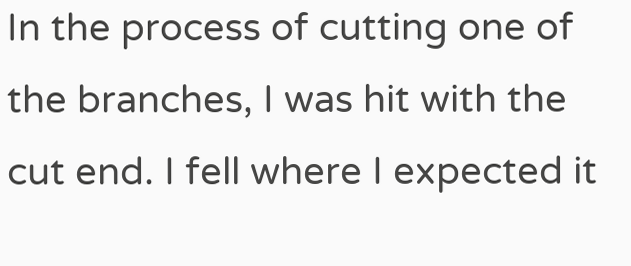In the process of cutting one of the branches, I was hit with the cut end. I fell where I expected it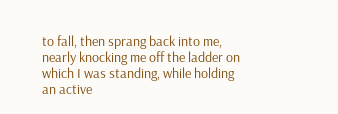to fall, then sprang back into me, nearly knocking me off the ladder on which I was standing, while holding an active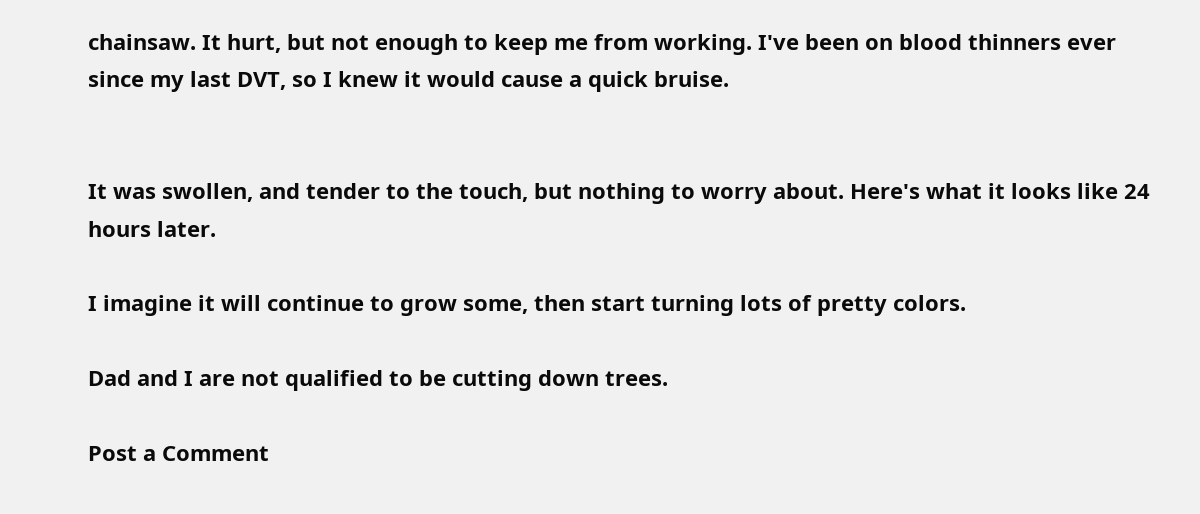chainsaw. It hurt, but not enough to keep me from working. I've been on blood thinners ever since my last DVT, so I knew it would cause a quick bruise.


It was swollen, and tender to the touch, but nothing to worry about. Here's what it looks like 24 hours later.

I imagine it will continue to grow some, then start turning lots of pretty colors.

Dad and I are not qualified to be cutting down trees.

Post a Comment